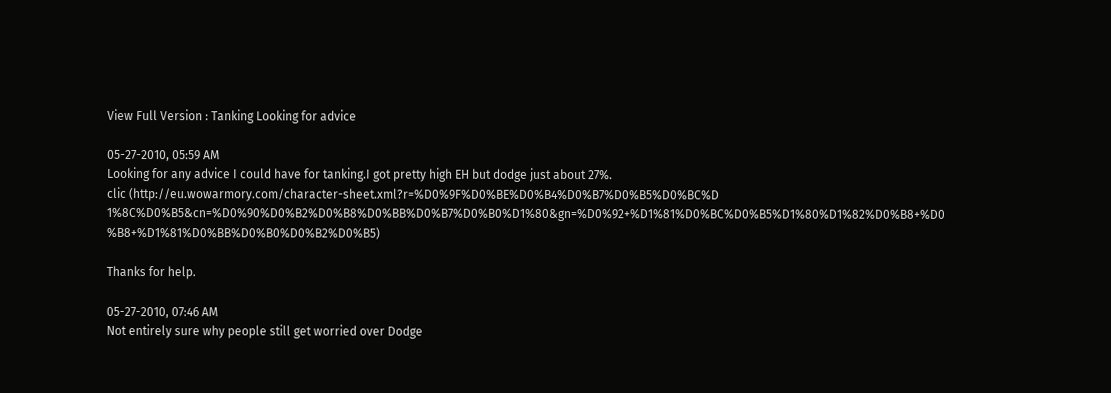View Full Version : Tanking Looking for advice

05-27-2010, 05:59 AM
Looking for any advice I could have for tanking.I got pretty high EH but dodge just about 27%.
clic (http://eu.wowarmory.com/character-sheet.xml?r=%D0%9F%D0%BE%D0%B4%D0%B7%D0%B5%D0%BC%D 1%8C%D0%B5&cn=%D0%90%D0%B2%D0%B8%D0%BB%D0%B7%D0%B0%D1%80&gn=%D0%92+%D1%81%D0%BC%D0%B5%D1%80%D1%82%D0%B8+%D0 %B8+%D1%81%D0%BB%D0%B0%D0%B2%D0%B5)

Thanks for help.

05-27-2010, 07:46 AM
Not entirely sure why people still get worried over Dodge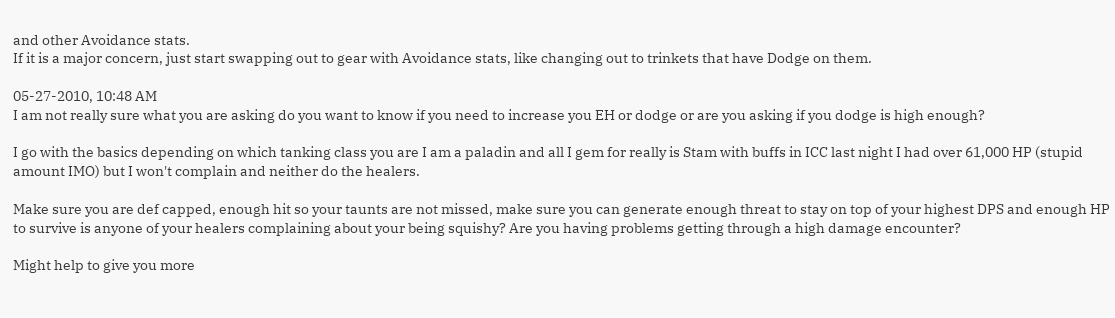and other Avoidance stats.
If it is a major concern, just start swapping out to gear with Avoidance stats, like changing out to trinkets that have Dodge on them.

05-27-2010, 10:48 AM
I am not really sure what you are asking do you want to know if you need to increase you EH or dodge or are you asking if you dodge is high enough?

I go with the basics depending on which tanking class you are I am a paladin and all I gem for really is Stam with buffs in ICC last night I had over 61,000 HP (stupid amount IMO) but I won't complain and neither do the healers.

Make sure you are def capped, enough hit so your taunts are not missed, make sure you can generate enough threat to stay on top of your highest DPS and enough HP to survive is anyone of your healers complaining about your being squishy? Are you having problems getting through a high damage encounter?

Might help to give you more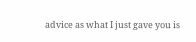advice as what I just gave you is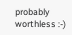probably worthless :-)